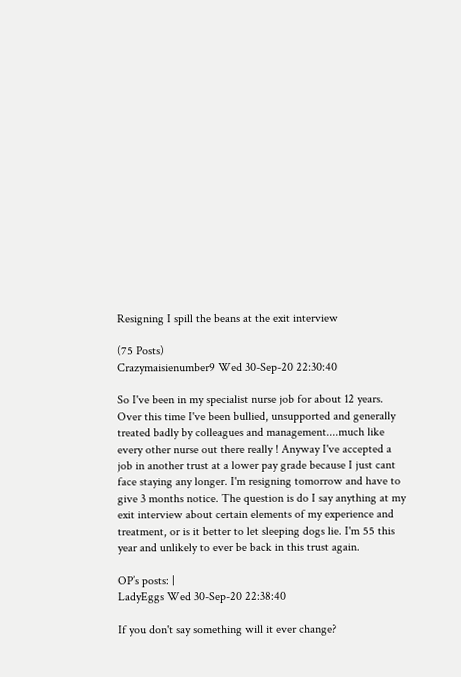Resigning I spill the beans at the exit interview

(75 Posts)
Crazymaisienumber9 Wed 30-Sep-20 22:30:40

So I've been in my specialist nurse job for about 12 years. Over this time I've been bullied, unsupported and generally treated badly by colleagues and management....much like every other nurse out there really ! Anyway I've accepted a job in another trust at a lower pay grade because I just cant face staying any longer. I'm resigning tomorrow and have to give 3 months notice. The question is do I say anything at my exit interview about certain elements of my experience and treatment, or is it better to let sleeping dogs lie. I'm 55 this year and unlikely to ever be back in this trust again.

OP’s posts: |
LadyEggs Wed 30-Sep-20 22:38:40

If you don't say something will it ever change?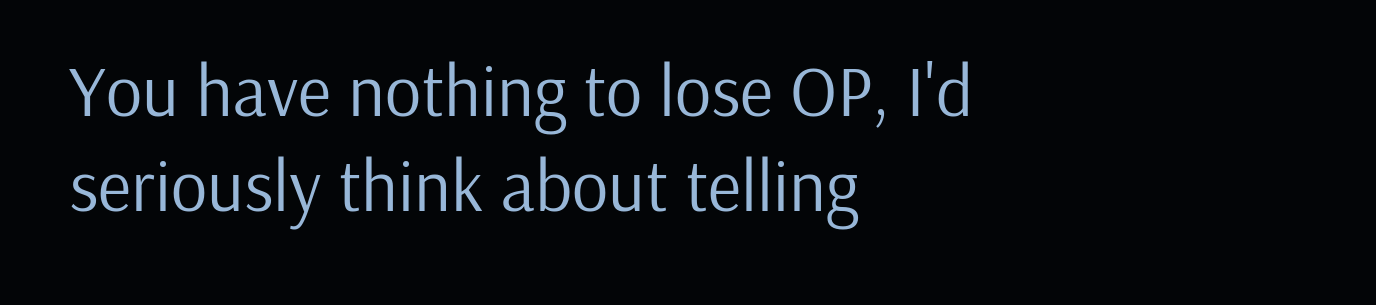You have nothing to lose OP, I'd seriously think about telling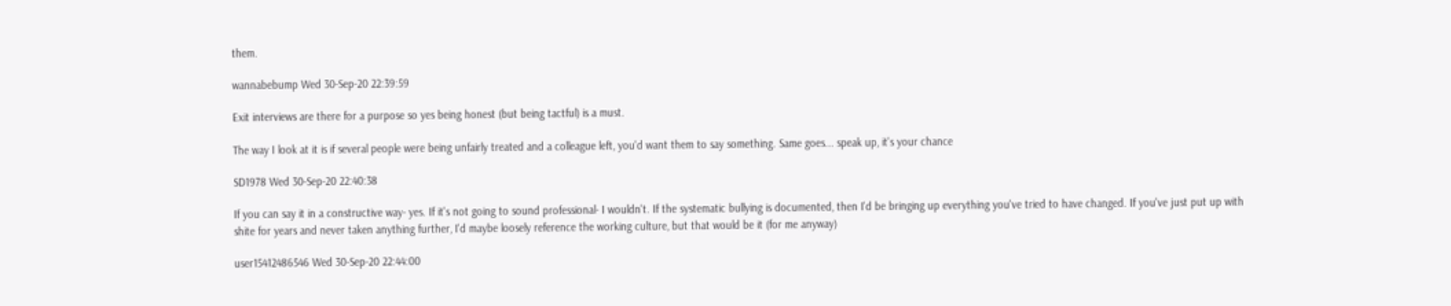them.

wannabebump Wed 30-Sep-20 22:39:59

Exit interviews are there for a purpose so yes being honest (but being tactful) is a must.

The way I look at it is if several people were being unfairly treated and a colleague left, you'd want them to say something. Same goes... speak up, it's your chance

SD1978 Wed 30-Sep-20 22:40:38

If you can say it in a constructive way- yes. If it's not going to sound professional- I wouldn't. If the systematic bullying is documented, then I'd be bringing up everything you've tried to have changed. If you've just put up with shite for years and never taken anything further, I'd maybe loosely reference the working culture, but that would be it (for me anyway)

user15412486546 Wed 30-Sep-20 22:44:00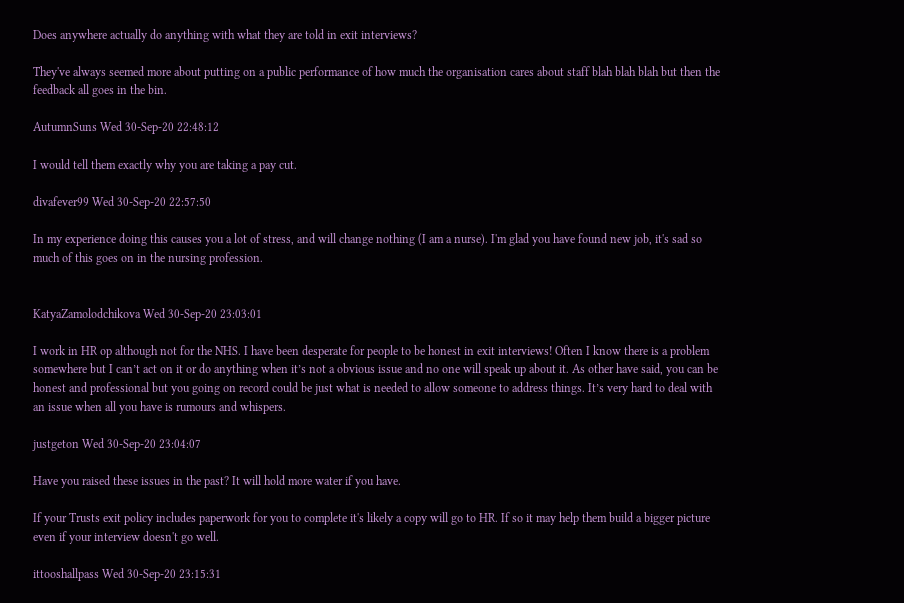Does anywhere actually do anything with what they are told in exit interviews?

They've always seemed more about putting on a public performance of how much the organisation cares about staff blah blah blah but then the feedback all goes in the bin.

AutumnSuns Wed 30-Sep-20 22:48:12

I would tell them exactly why you are taking a pay cut.

divafever99 Wed 30-Sep-20 22:57:50

In my experience doing this causes you a lot of stress, and will change nothing (I am a nurse). I'm glad you have found new job, it's sad so much of this goes on in the nursing profession.


KatyaZamolodchikova Wed 30-Sep-20 23:03:01

I work in HR op although not for the NHS. I have been desperate for people to be honest in exit interviews! Often I know there is a problem somewhere but I can’t act on it or do anything when it’s not a obvious issue and no one will speak up about it. As other have said, you can be honest and professional but you going on record could be just what is needed to allow someone to address things. It’s very hard to deal with an issue when all you have is rumours and whispers.

justgeton Wed 30-Sep-20 23:04:07

Have you raised these issues in the past? It will hold more water if you have.

If your Trusts exit policy includes paperwork for you to complete it's likely a copy will go to HR. If so it may help them build a bigger picture even if your interview doesn't go well.

ittooshallpass Wed 30-Sep-20 23:15:31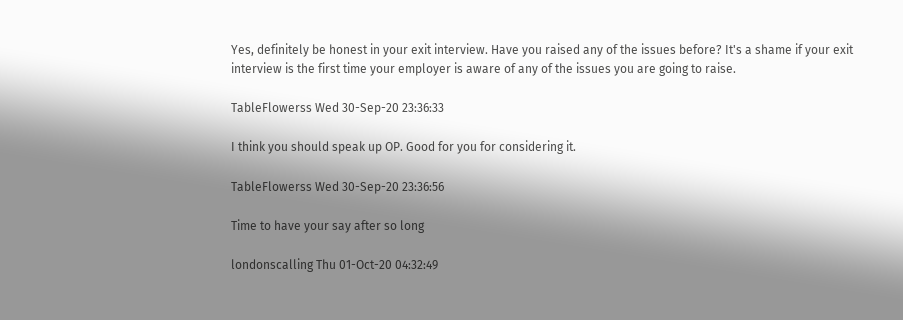Yes, definitely be honest in your exit interview. Have you raised any of the issues before? It's a shame if your exit interview is the first time your employer is aware of any of the issues you are going to raise.

TableFlowerss Wed 30-Sep-20 23:36:33

I think you should speak up OP. Good for you for considering it.

TableFlowerss Wed 30-Sep-20 23:36:56

Time to have your say after so long

londonscalling Thu 01-Oct-20 04:32:49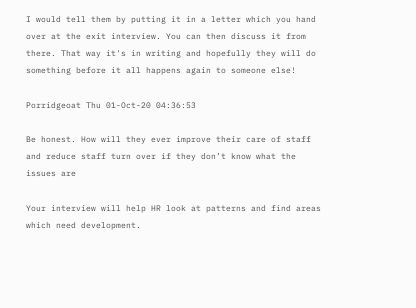I would tell them by putting it in a letter which you hand over at the exit interview. You can then discuss it from there. That way it's in writing and hopefully they will do something before it all happens again to someone else!

Porridgeoat Thu 01-Oct-20 04:36:53

Be honest. How will they ever improve their care of staff and reduce staff turn over if they don’t know what the issues are

Your interview will help HR look at patterns and find areas which need development.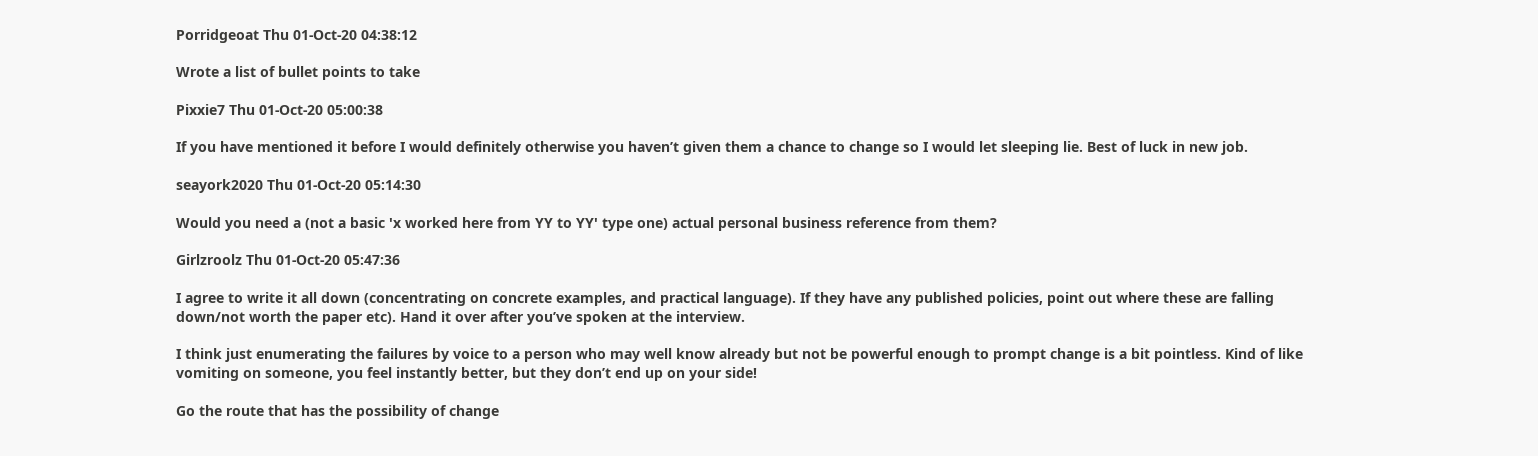Porridgeoat Thu 01-Oct-20 04:38:12

Wrote a list of bullet points to take

Pixxie7 Thu 01-Oct-20 05:00:38

If you have mentioned it before I would definitely otherwise you haven’t given them a chance to change so I would let sleeping lie. Best of luck in new job.

seayork2020 Thu 01-Oct-20 05:14:30

Would you need a (not a basic 'x worked here from YY to YY' type one) actual personal business reference from them?

Girlzroolz Thu 01-Oct-20 05:47:36

I agree to write it all down (concentrating on concrete examples, and practical language). If they have any published policies, point out where these are falling down/not worth the paper etc). Hand it over after you’ve spoken at the interview.

I think just enumerating the failures by voice to a person who may well know already but not be powerful enough to prompt change is a bit pointless. Kind of like vomiting on someone, you feel instantly better, but they don’t end up on your side!

Go the route that has the possibility of change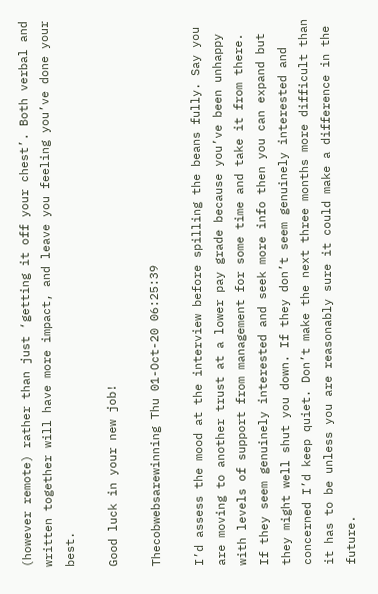(however remote) rather than just ‘getting it off your chest’. Both verbal and written together will have more impact, and leave you feeling you’ve done your best.

Good luck in your new job!

Thecobwebsarewinning Thu 01-Oct-20 06:25:39

I’d assess the mood at the interview before spilling the beans fully. Say you are moving to another trust at a lower pay grade because you’ve been unhappy with levels of support from management for some time and take it from there. If they seem genuinely interested and seek more info then you can expand but they might well shut you down. If they don’t seem genuinely interested and concerned I’d keep quiet. Don’t make the next three months more difficult than it has to be unless you are reasonably sure it could make a difference in the future.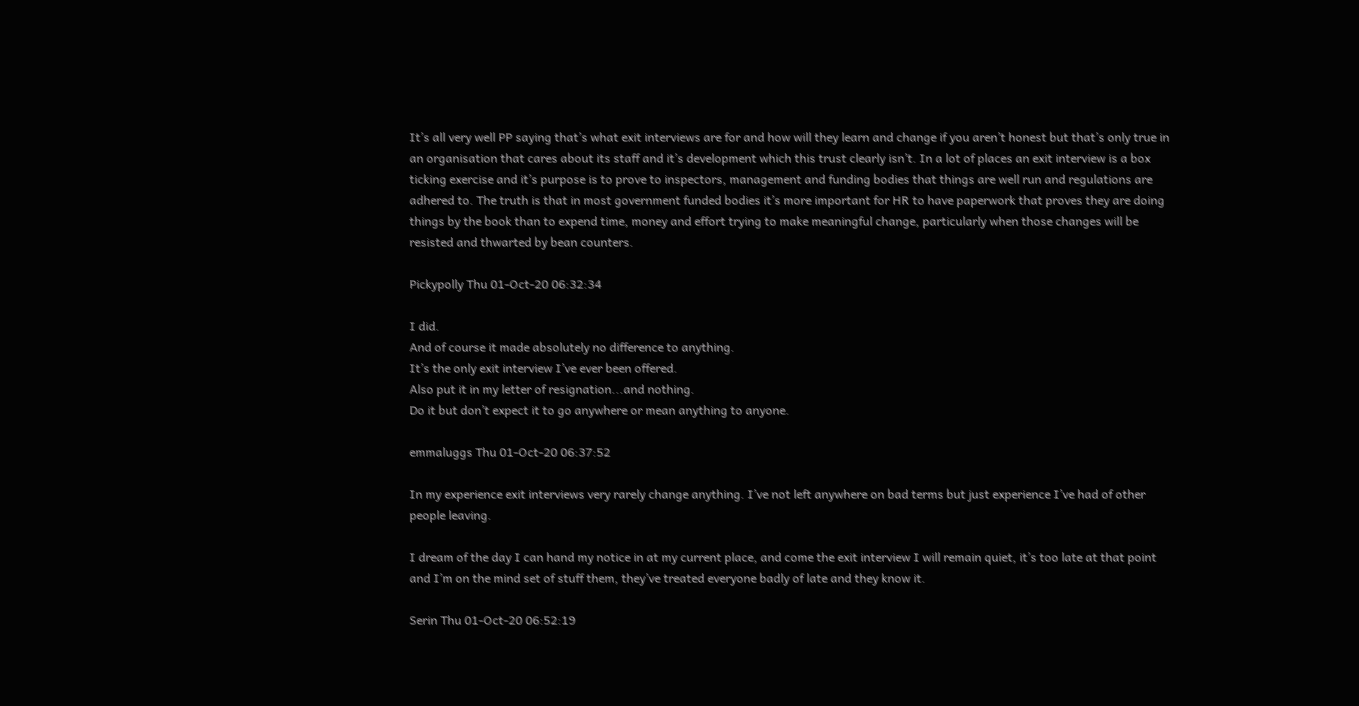It’s all very well PP saying that’s what exit interviews are for and how will they learn and change if you aren’t honest but that’s only true in an organisation that cares about its staff and it’s development which this trust clearly isn’t. In a lot of places an exit interview is a box ticking exercise and it’s purpose is to prove to inspectors, management and funding bodies that things are well run and regulations are adhered to. The truth is that in most government funded bodies it’s more important for HR to have paperwork that proves they are doing things by the book than to expend time, money and effort trying to make meaningful change, particularly when those changes will be resisted and thwarted by bean counters.

Pickypolly Thu 01-Oct-20 06:32:34

I did.
And of course it made absolutely no difference to anything.
It’s the only exit interview I’ve ever been offered.
Also put it in my letter of resignation...and nothing.
Do it but don’t expect it to go anywhere or mean anything to anyone.

emmaluggs Thu 01-Oct-20 06:37:52

In my experience exit interviews very rarely change anything. I’ve not left anywhere on bad terms but just experience I’ve had of other people leaving.

I dream of the day I can hand my notice in at my current place, and come the exit interview I will remain quiet, it’s too late at that point and I’m on the mind set of stuff them, they’ve treated everyone badly of late and they know it.

Serin Thu 01-Oct-20 06:52:19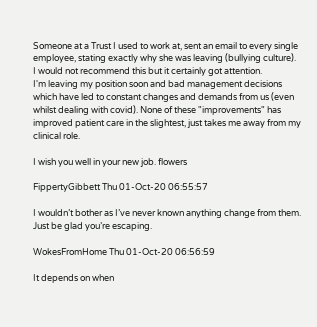Someone at a Trust I used to work at, sent an email to every single employee, stating exactly why she was leaving (bullying culture).
I would not recommend this but it certainly got attention.
I'm leaving my position soon and bad management decisions which have led to constant changes and demands from us (even whilst dealing with covid). None of these "improvements" has improved patient care in the slightest, just takes me away from my clinical role.

I wish you well in your new job. flowers

FippertyGibbett Thu 01-Oct-20 06:55:57

I wouldn’t bother as I’ve never known anything change from them.
Just be glad you’re escaping.

WokesFromHome Thu 01-Oct-20 06:56:59

It depends on when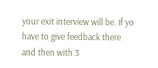your exit interview will be. If yo have to give feedback there and then with 3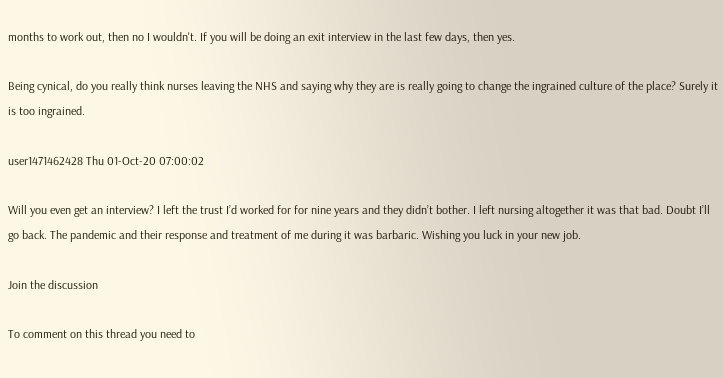months to work out, then no I wouldn't. If you will be doing an exit interview in the last few days, then yes.

Being cynical, do you really think nurses leaving the NHS and saying why they are is really going to change the ingrained culture of the place? Surely it is too ingrained.

user1471462428 Thu 01-Oct-20 07:00:02

Will you even get an interview? I left the trust I’d worked for for nine years and they didn’t bother. I left nursing altogether it was that bad. Doubt I’ll go back. The pandemic and their response and treatment of me during it was barbaric. Wishing you luck in your new job.

Join the discussion

To comment on this thread you need to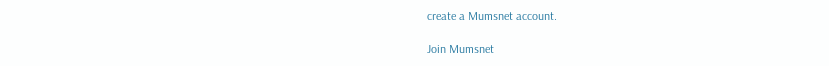create a Mumsnet account.

Join Mumsnet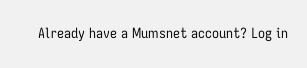Already have a Mumsnet account? Log in